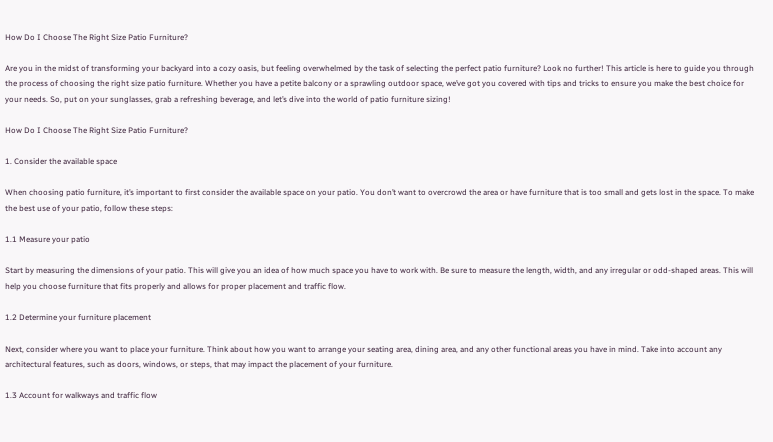How Do I Choose The Right Size Patio Furniture?

Are you in the midst of transforming your backyard into a cozy oasis, but feeling overwhelmed by the task of selecting the perfect patio furniture? Look no further! This article is here to guide you through the process of choosing the right size patio furniture. Whether you have a petite balcony or a sprawling outdoor space, we’ve got you covered with tips and tricks to ensure you make the best choice for your needs. So, put on your sunglasses, grab a refreshing beverage, and let’s dive into the world of patio furniture sizing!

How Do I Choose The Right Size Patio Furniture?

1. Consider the available space

When choosing patio furniture, it’s important to first consider the available space on your patio. You don’t want to overcrowd the area or have furniture that is too small and gets lost in the space. To make the best use of your patio, follow these steps:

1.1 Measure your patio

Start by measuring the dimensions of your patio. This will give you an idea of how much space you have to work with. Be sure to measure the length, width, and any irregular or odd-shaped areas. This will help you choose furniture that fits properly and allows for proper placement and traffic flow.

1.2 Determine your furniture placement

Next, consider where you want to place your furniture. Think about how you want to arrange your seating area, dining area, and any other functional areas you have in mind. Take into account any architectural features, such as doors, windows, or steps, that may impact the placement of your furniture.

1.3 Account for walkways and traffic flow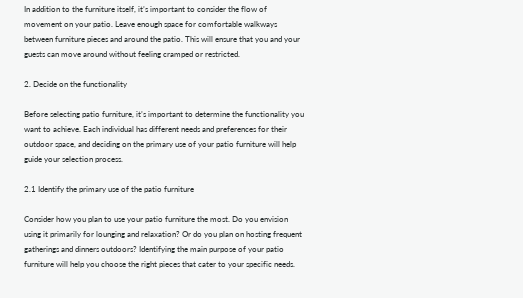In addition to the furniture itself, it’s important to consider the flow of movement on your patio. Leave enough space for comfortable walkways between furniture pieces and around the patio. This will ensure that you and your guests can move around without feeling cramped or restricted.

2. Decide on the functionality

Before selecting patio furniture, it’s important to determine the functionality you want to achieve. Each individual has different needs and preferences for their outdoor space, and deciding on the primary use of your patio furniture will help guide your selection process.

2.1 Identify the primary use of the patio furniture

Consider how you plan to use your patio furniture the most. Do you envision using it primarily for lounging and relaxation? Or do you plan on hosting frequent gatherings and dinners outdoors? Identifying the main purpose of your patio furniture will help you choose the right pieces that cater to your specific needs.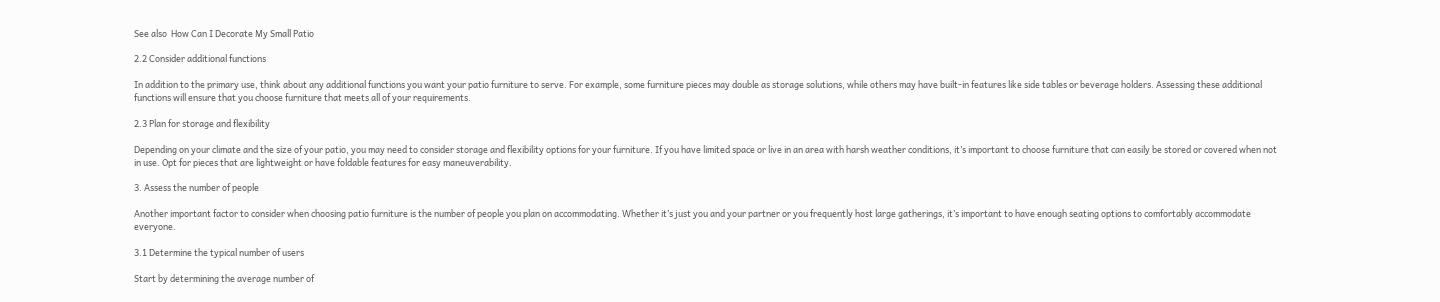See also  How Can I Decorate My Small Patio

2.2 Consider additional functions

In addition to the primary use, think about any additional functions you want your patio furniture to serve. For example, some furniture pieces may double as storage solutions, while others may have built-in features like side tables or beverage holders. Assessing these additional functions will ensure that you choose furniture that meets all of your requirements.

2.3 Plan for storage and flexibility

Depending on your climate and the size of your patio, you may need to consider storage and flexibility options for your furniture. If you have limited space or live in an area with harsh weather conditions, it’s important to choose furniture that can easily be stored or covered when not in use. Opt for pieces that are lightweight or have foldable features for easy maneuverability.

3. Assess the number of people

Another important factor to consider when choosing patio furniture is the number of people you plan on accommodating. Whether it’s just you and your partner or you frequently host large gatherings, it’s important to have enough seating options to comfortably accommodate everyone.

3.1 Determine the typical number of users

Start by determining the average number of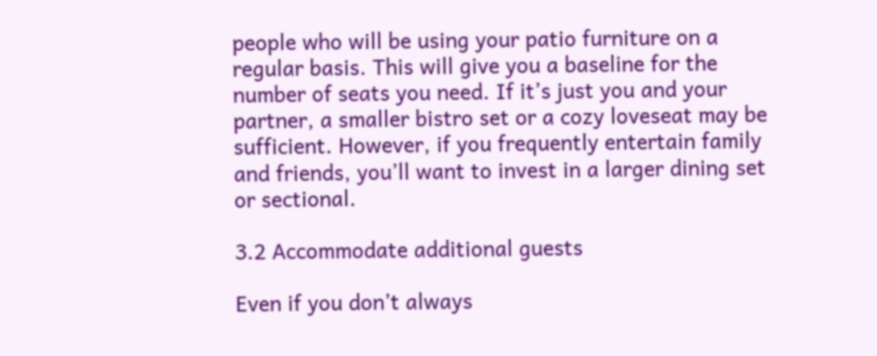people who will be using your patio furniture on a regular basis. This will give you a baseline for the number of seats you need. If it’s just you and your partner, a smaller bistro set or a cozy loveseat may be sufficient. However, if you frequently entertain family and friends, you’ll want to invest in a larger dining set or sectional.

3.2 Accommodate additional guests

Even if you don’t always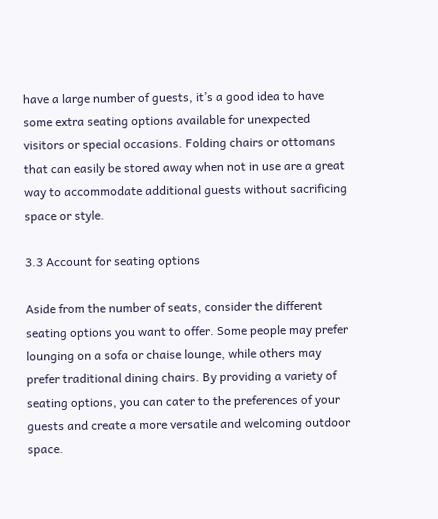have a large number of guests, it’s a good idea to have some extra seating options available for unexpected visitors or special occasions. Folding chairs or ottomans that can easily be stored away when not in use are a great way to accommodate additional guests without sacrificing space or style.

3.3 Account for seating options

Aside from the number of seats, consider the different seating options you want to offer. Some people may prefer lounging on a sofa or chaise lounge, while others may prefer traditional dining chairs. By providing a variety of seating options, you can cater to the preferences of your guests and create a more versatile and welcoming outdoor space.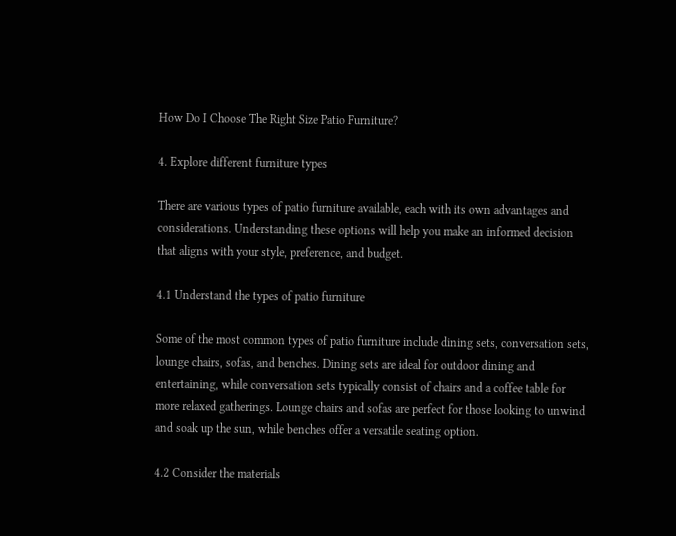How Do I Choose The Right Size Patio Furniture?

4. Explore different furniture types

There are various types of patio furniture available, each with its own advantages and considerations. Understanding these options will help you make an informed decision that aligns with your style, preference, and budget.

4.1 Understand the types of patio furniture

Some of the most common types of patio furniture include dining sets, conversation sets, lounge chairs, sofas, and benches. Dining sets are ideal for outdoor dining and entertaining, while conversation sets typically consist of chairs and a coffee table for more relaxed gatherings. Lounge chairs and sofas are perfect for those looking to unwind and soak up the sun, while benches offer a versatile seating option.

4.2 Consider the materials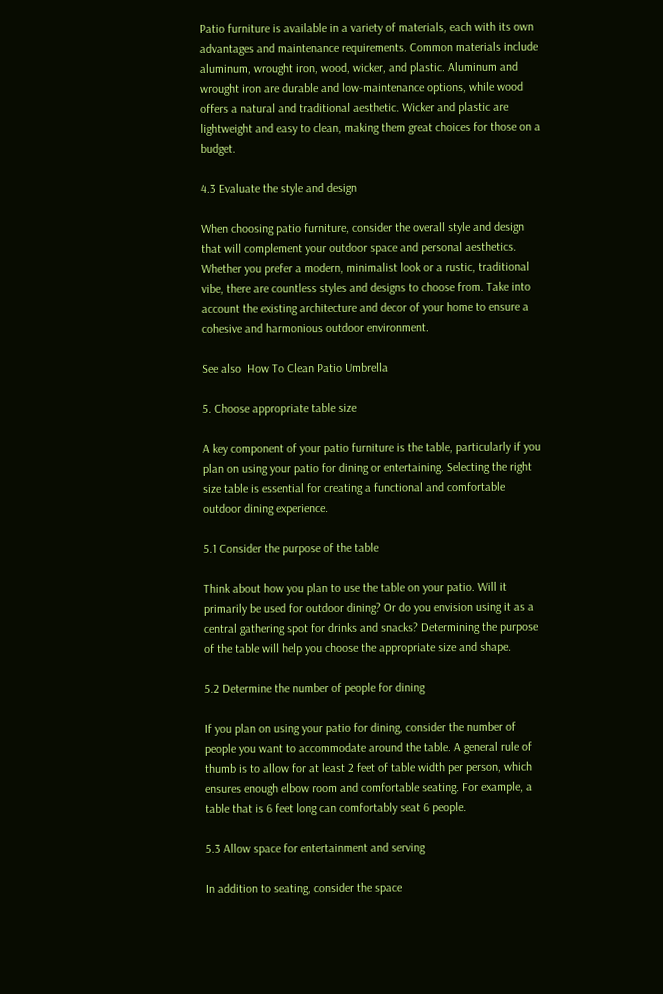Patio furniture is available in a variety of materials, each with its own advantages and maintenance requirements. Common materials include aluminum, wrought iron, wood, wicker, and plastic. Aluminum and wrought iron are durable and low-maintenance options, while wood offers a natural and traditional aesthetic. Wicker and plastic are lightweight and easy to clean, making them great choices for those on a budget.

4.3 Evaluate the style and design

When choosing patio furniture, consider the overall style and design that will complement your outdoor space and personal aesthetics. Whether you prefer a modern, minimalist look or a rustic, traditional vibe, there are countless styles and designs to choose from. Take into account the existing architecture and decor of your home to ensure a cohesive and harmonious outdoor environment.

See also  How To Clean Patio Umbrella

5. Choose appropriate table size

A key component of your patio furniture is the table, particularly if you plan on using your patio for dining or entertaining. Selecting the right size table is essential for creating a functional and comfortable outdoor dining experience.

5.1 Consider the purpose of the table

Think about how you plan to use the table on your patio. Will it primarily be used for outdoor dining? Or do you envision using it as a central gathering spot for drinks and snacks? Determining the purpose of the table will help you choose the appropriate size and shape.

5.2 Determine the number of people for dining

If you plan on using your patio for dining, consider the number of people you want to accommodate around the table. A general rule of thumb is to allow for at least 2 feet of table width per person, which ensures enough elbow room and comfortable seating. For example, a table that is 6 feet long can comfortably seat 6 people.

5.3 Allow space for entertainment and serving

In addition to seating, consider the space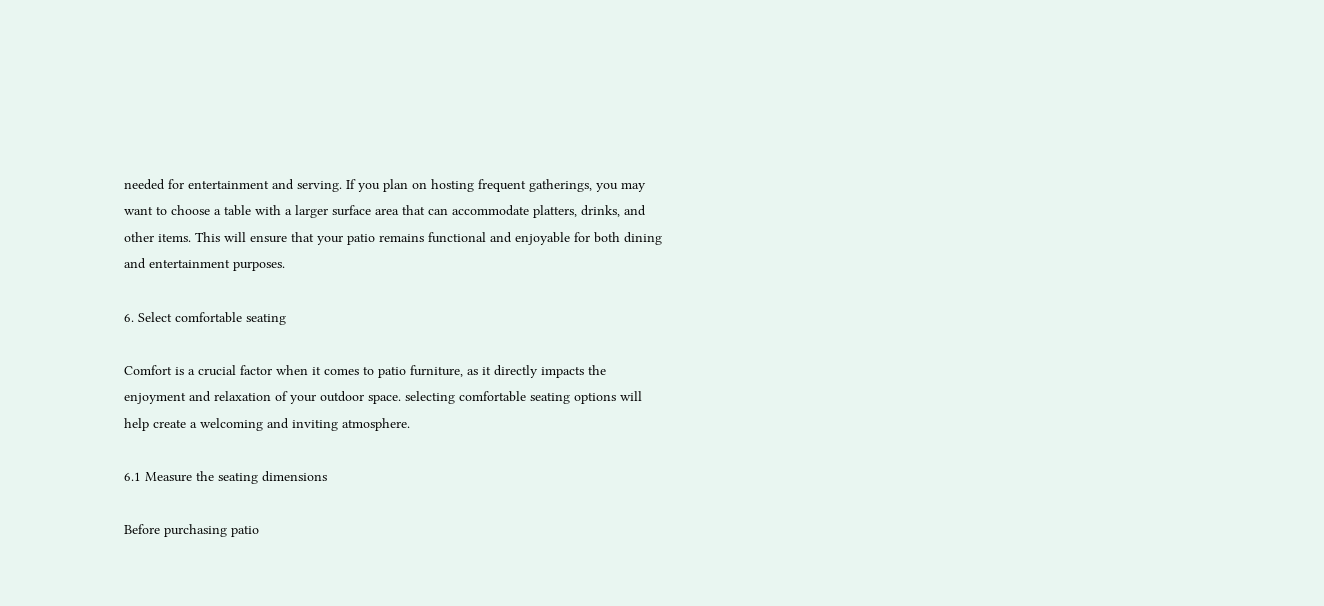needed for entertainment and serving. If you plan on hosting frequent gatherings, you may want to choose a table with a larger surface area that can accommodate platters, drinks, and other items. This will ensure that your patio remains functional and enjoyable for both dining and entertainment purposes.

6. Select comfortable seating

Comfort is a crucial factor when it comes to patio furniture, as it directly impacts the enjoyment and relaxation of your outdoor space. selecting comfortable seating options will help create a welcoming and inviting atmosphere.

6.1 Measure the seating dimensions

Before purchasing patio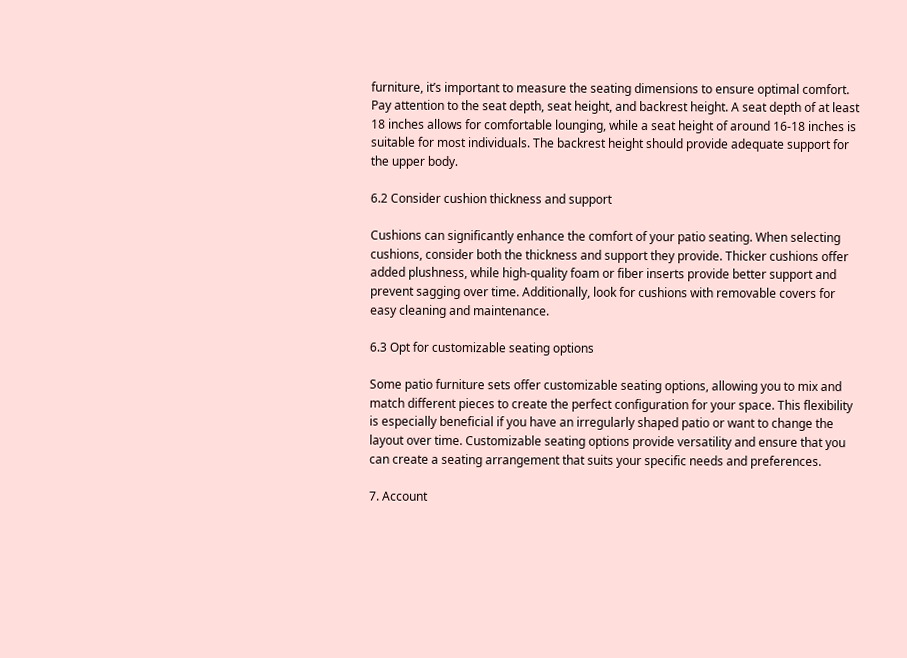furniture, it’s important to measure the seating dimensions to ensure optimal comfort. Pay attention to the seat depth, seat height, and backrest height. A seat depth of at least 18 inches allows for comfortable lounging, while a seat height of around 16-18 inches is suitable for most individuals. The backrest height should provide adequate support for the upper body.

6.2 Consider cushion thickness and support

Cushions can significantly enhance the comfort of your patio seating. When selecting cushions, consider both the thickness and support they provide. Thicker cushions offer added plushness, while high-quality foam or fiber inserts provide better support and prevent sagging over time. Additionally, look for cushions with removable covers for easy cleaning and maintenance.

6.3 Opt for customizable seating options

Some patio furniture sets offer customizable seating options, allowing you to mix and match different pieces to create the perfect configuration for your space. This flexibility is especially beneficial if you have an irregularly shaped patio or want to change the layout over time. Customizable seating options provide versatility and ensure that you can create a seating arrangement that suits your specific needs and preferences.

7. Account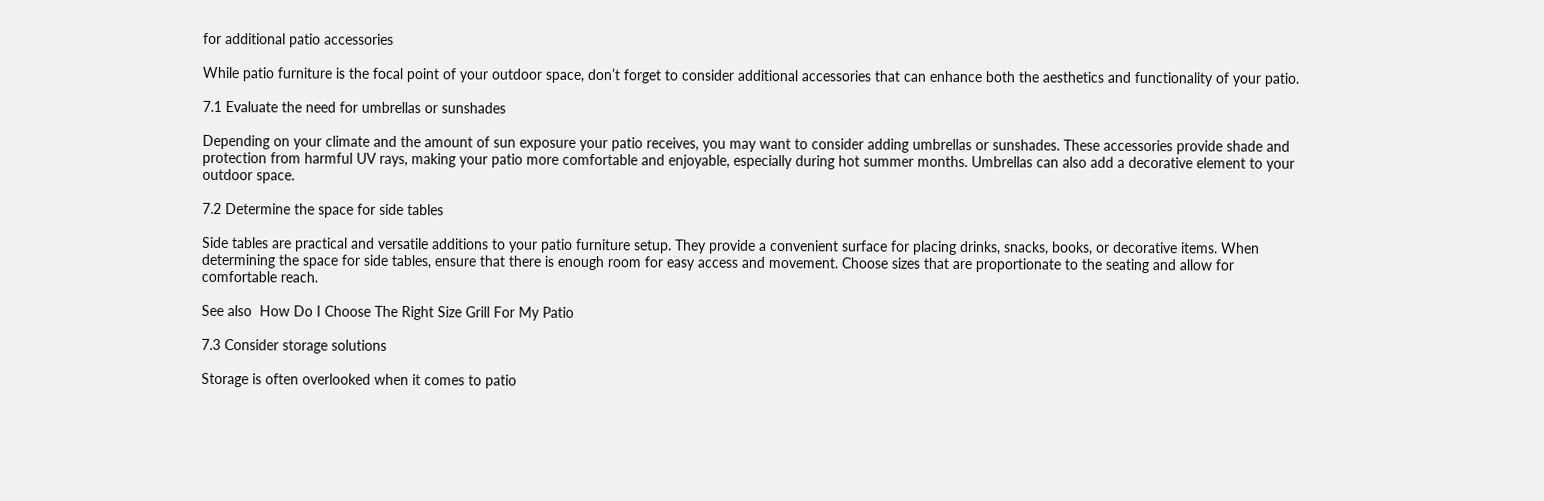for additional patio accessories

While patio furniture is the focal point of your outdoor space, don’t forget to consider additional accessories that can enhance both the aesthetics and functionality of your patio.

7.1 Evaluate the need for umbrellas or sunshades

Depending on your climate and the amount of sun exposure your patio receives, you may want to consider adding umbrellas or sunshades. These accessories provide shade and protection from harmful UV rays, making your patio more comfortable and enjoyable, especially during hot summer months. Umbrellas can also add a decorative element to your outdoor space.

7.2 Determine the space for side tables

Side tables are practical and versatile additions to your patio furniture setup. They provide a convenient surface for placing drinks, snacks, books, or decorative items. When determining the space for side tables, ensure that there is enough room for easy access and movement. Choose sizes that are proportionate to the seating and allow for comfortable reach.

See also  How Do I Choose The Right Size Grill For My Patio

7.3 Consider storage solutions

Storage is often overlooked when it comes to patio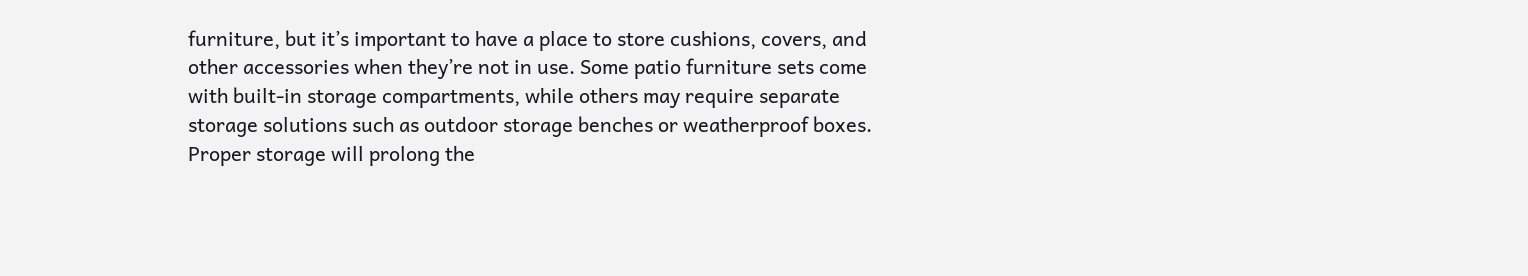furniture, but it’s important to have a place to store cushions, covers, and other accessories when they’re not in use. Some patio furniture sets come with built-in storage compartments, while others may require separate storage solutions such as outdoor storage benches or weatherproof boxes. Proper storage will prolong the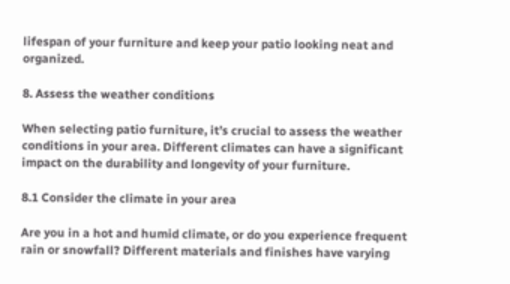lifespan of your furniture and keep your patio looking neat and organized.

8. Assess the weather conditions

When selecting patio furniture, it’s crucial to assess the weather conditions in your area. Different climates can have a significant impact on the durability and longevity of your furniture.

8.1 Consider the climate in your area

Are you in a hot and humid climate, or do you experience frequent rain or snowfall? Different materials and finishes have varying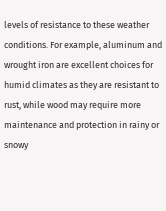levels of resistance to these weather conditions. For example, aluminum and wrought iron are excellent choices for humid climates as they are resistant to rust, while wood may require more maintenance and protection in rainy or snowy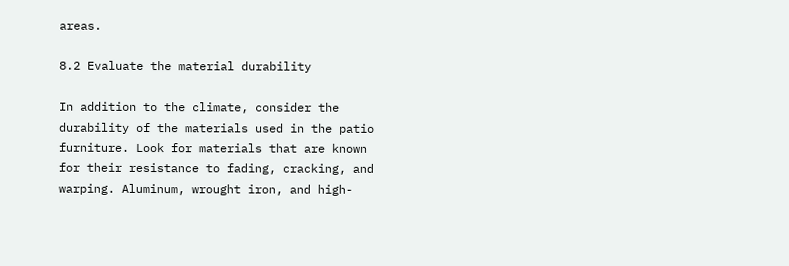areas.

8.2 Evaluate the material durability

In addition to the climate, consider the durability of the materials used in the patio furniture. Look for materials that are known for their resistance to fading, cracking, and warping. Aluminum, wrought iron, and high-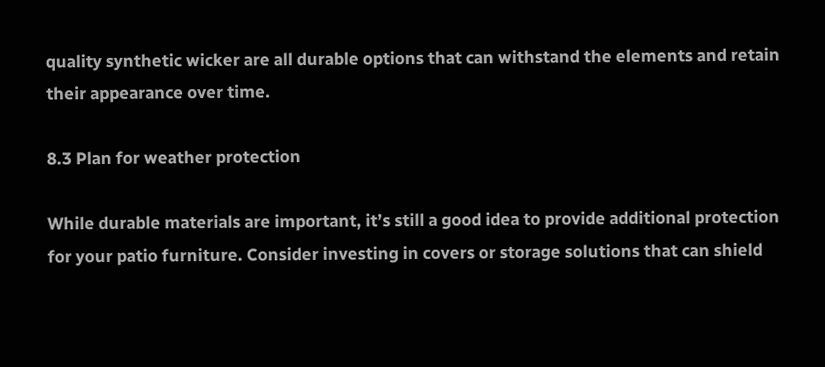quality synthetic wicker are all durable options that can withstand the elements and retain their appearance over time.

8.3 Plan for weather protection

While durable materials are important, it’s still a good idea to provide additional protection for your patio furniture. Consider investing in covers or storage solutions that can shield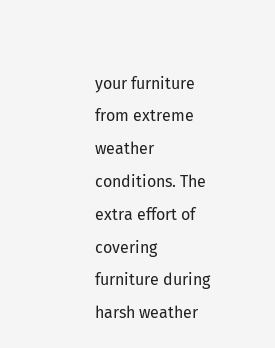your furniture from extreme weather conditions. The extra effort of covering furniture during harsh weather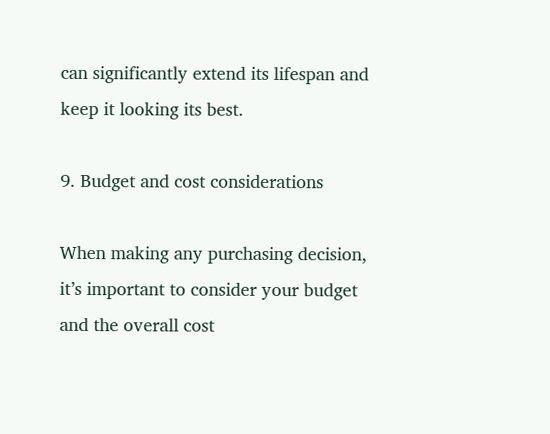can significantly extend its lifespan and keep it looking its best.

9. Budget and cost considerations

When making any purchasing decision, it’s important to consider your budget and the overall cost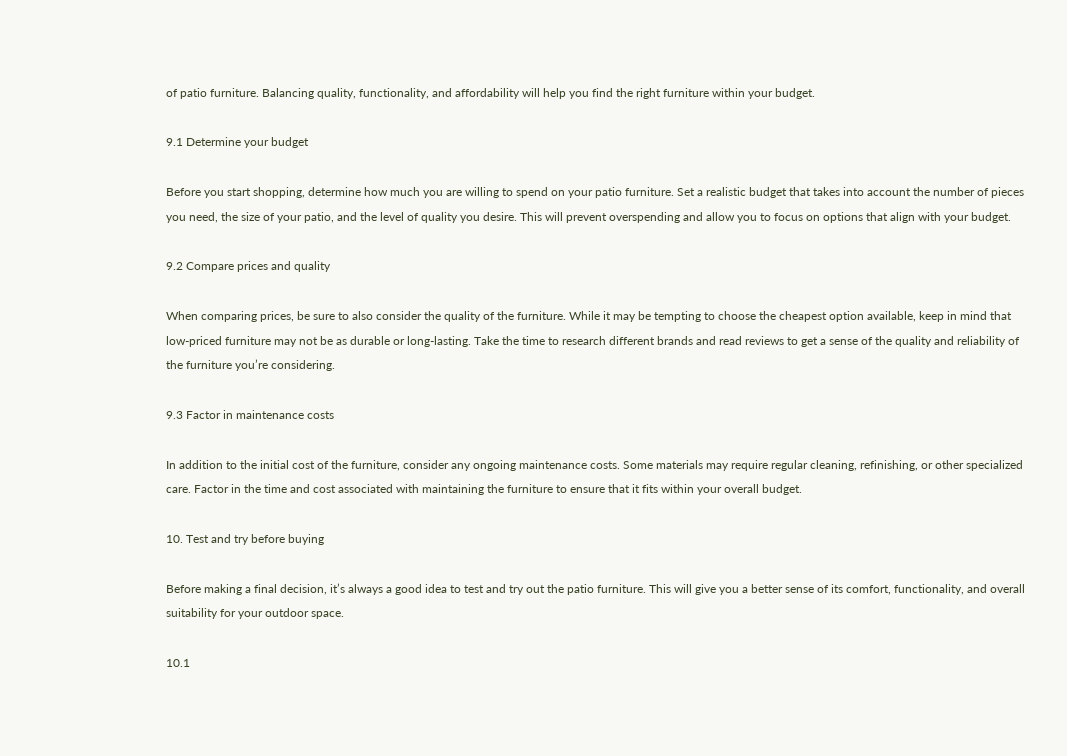of patio furniture. Balancing quality, functionality, and affordability will help you find the right furniture within your budget.

9.1 Determine your budget

Before you start shopping, determine how much you are willing to spend on your patio furniture. Set a realistic budget that takes into account the number of pieces you need, the size of your patio, and the level of quality you desire. This will prevent overspending and allow you to focus on options that align with your budget.

9.2 Compare prices and quality

When comparing prices, be sure to also consider the quality of the furniture. While it may be tempting to choose the cheapest option available, keep in mind that low-priced furniture may not be as durable or long-lasting. Take the time to research different brands and read reviews to get a sense of the quality and reliability of the furniture you’re considering.

9.3 Factor in maintenance costs

In addition to the initial cost of the furniture, consider any ongoing maintenance costs. Some materials may require regular cleaning, refinishing, or other specialized care. Factor in the time and cost associated with maintaining the furniture to ensure that it fits within your overall budget.

10. Test and try before buying

Before making a final decision, it’s always a good idea to test and try out the patio furniture. This will give you a better sense of its comfort, functionality, and overall suitability for your outdoor space.

10.1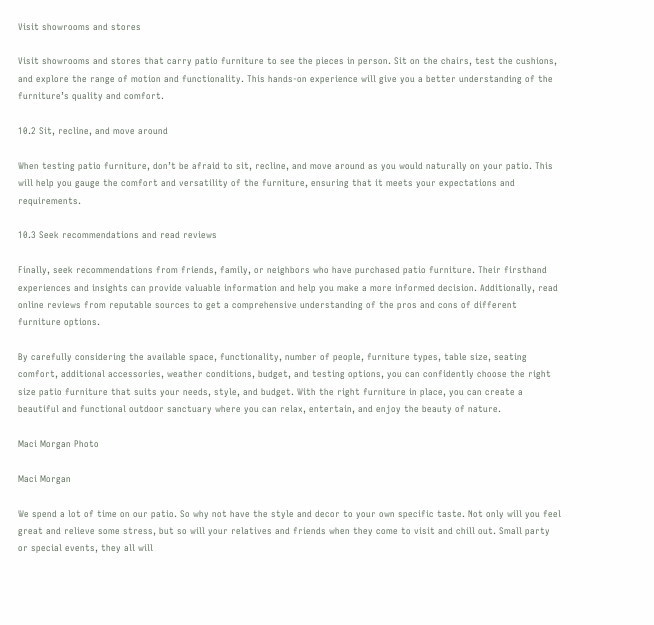Visit showrooms and stores

Visit showrooms and stores that carry patio furniture to see the pieces in person. Sit on the chairs, test the cushions, and explore the range of motion and functionality. This hands-on experience will give you a better understanding of the furniture’s quality and comfort.

10.2 Sit, recline, and move around

When testing patio furniture, don’t be afraid to sit, recline, and move around as you would naturally on your patio. This will help you gauge the comfort and versatility of the furniture, ensuring that it meets your expectations and requirements.

10.3 Seek recommendations and read reviews

Finally, seek recommendations from friends, family, or neighbors who have purchased patio furniture. Their firsthand experiences and insights can provide valuable information and help you make a more informed decision. Additionally, read online reviews from reputable sources to get a comprehensive understanding of the pros and cons of different furniture options.

By carefully considering the available space, functionality, number of people, furniture types, table size, seating comfort, additional accessories, weather conditions, budget, and testing options, you can confidently choose the right size patio furniture that suits your needs, style, and budget. With the right furniture in place, you can create a beautiful and functional outdoor sanctuary where you can relax, entertain, and enjoy the beauty of nature.

Maci Morgan Photo

Maci Morgan

We spend a lot of time on our patio. So why not have the style and decor to your own specific taste. Not only will you feel great and relieve some stress, but so will your relatives and friends when they come to visit and chill out. Small party or special events, they all will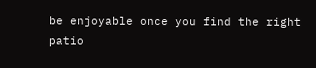be enjoyable once you find the right patio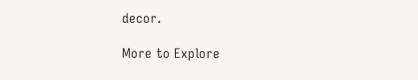decor.

More to Explore